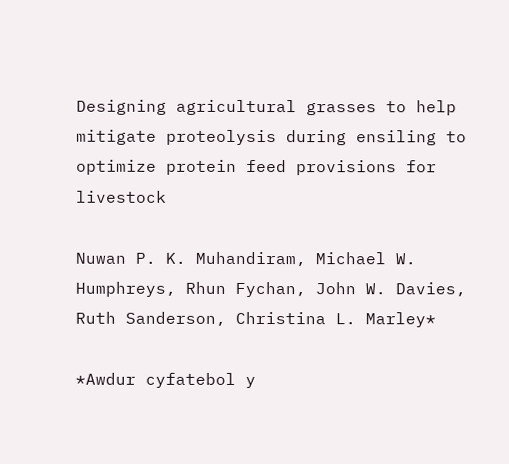Designing agricultural grasses to help mitigate proteolysis during ensiling to optimize protein feed provisions for livestock

Nuwan P. K. Muhandiram, Michael W. Humphreys, Rhun Fychan, John W. Davies, Ruth Sanderson, Christina L. Marley*

*Awdur cyfatebol y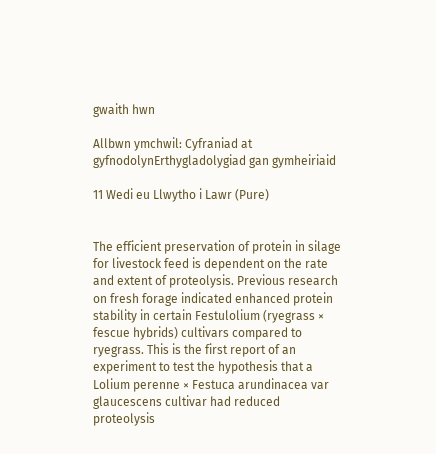gwaith hwn

Allbwn ymchwil: Cyfraniad at gyfnodolynErthygladolygiad gan gymheiriaid

11 Wedi eu Llwytho i Lawr (Pure)


The efficient preservation of protein in silage for livestock feed is dependent on the rate and extent of proteolysis. Previous research on fresh forage indicated enhanced protein stability in certain Festulolium (ryegrass × fescue hybrids) cultivars compared to ryegrass. This is the first report of an experiment to test the hypothesis that a Lolium perenne × Festuca arundinacea var glaucescens cultivar had reduced proteolysis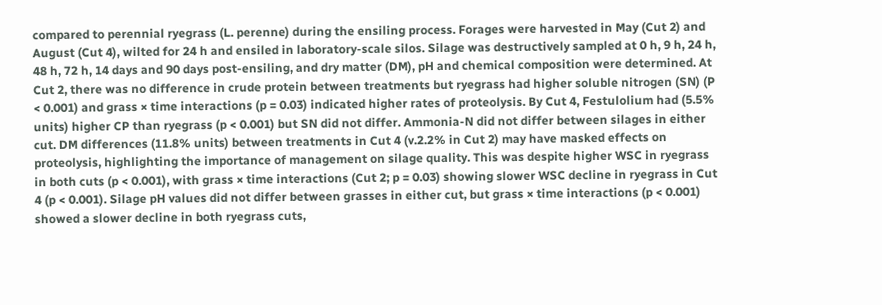compared to perennial ryegrass (L. perenne) during the ensiling process. Forages were harvested in May (Cut 2) and August (Cut 4), wilted for 24 h and ensiled in laboratory-scale silos. Silage was destructively sampled at 0 h, 9 h, 24 h, 48 h, 72 h, 14 days and 90 days post-ensiling, and dry matter (DM), pH and chemical composition were determined. At Cut 2, there was no difference in crude protein between treatments but ryegrass had higher soluble nitrogen (SN) (P < 0.001) and grass × time interactions (p = 0.03) indicated higher rates of proteolysis. By Cut 4, Festulolium had (5.5% units) higher CP than ryegrass (p < 0.001) but SN did not differ. Ammonia-N did not differ between silages in either cut. DM differences (11.8% units) between treatments in Cut 4 (v.2.2% in Cut 2) may have masked effects on proteolysis, highlighting the importance of management on silage quality. This was despite higher WSC in ryegrass in both cuts (p < 0.001), with grass × time interactions (Cut 2; p = 0.03) showing slower WSC decline in ryegrass in Cut 4 (p < 0.001). Silage pH values did not differ between grasses in either cut, but grass × time interactions (p < 0.001) showed a slower decline in both ryegrass cuts,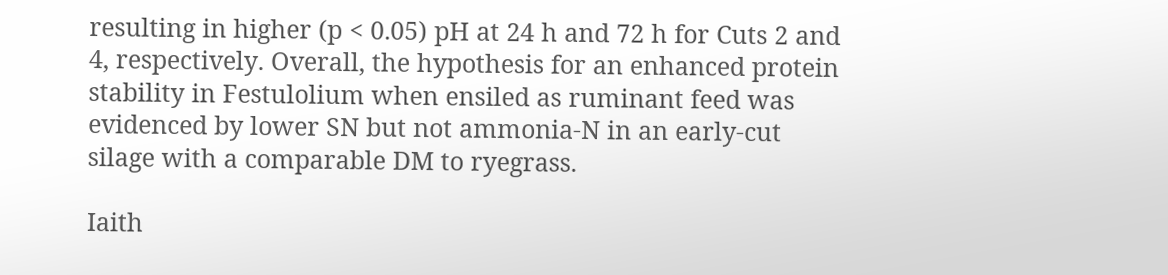resulting in higher (p < 0.05) pH at 24 h and 72 h for Cuts 2 and 4, respectively. Overall, the hypothesis for an enhanced protein stability in Festulolium when ensiled as ruminant feed was evidenced by lower SN but not ammonia-N in an early-cut silage with a comparable DM to ryegrass.

Iaith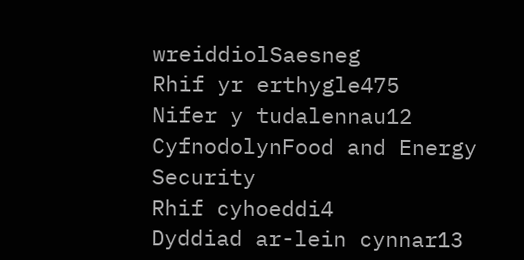wreiddiolSaesneg
Rhif yr erthygle475
Nifer y tudalennau12
CyfnodolynFood and Energy Security
Rhif cyhoeddi4
Dyddiad ar-lein cynnar13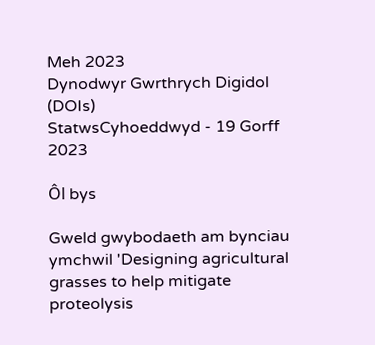Meh 2023
Dynodwyr Gwrthrych Digidol (DOIs)
StatwsCyhoeddwyd - 19 Gorff 2023

Ôl bys

Gweld gwybodaeth am bynciau ymchwil 'Designing agricultural grasses to help mitigate proteolysis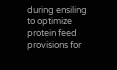during ensiling to optimize protein feed provisions for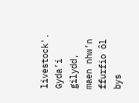livestock'. Gyda’i gilydd, maen nhw’n ffurfio ôl bys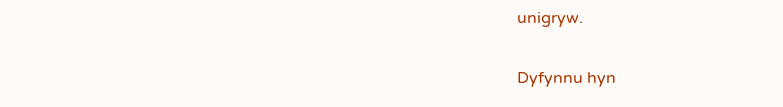unigryw.

Dyfynnu hyn